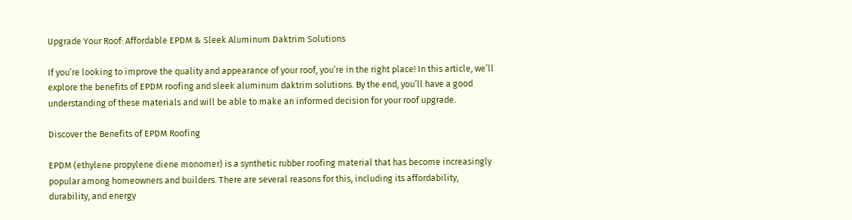Upgrade Your Roof: Affordable EPDM & Sleek Aluminum Daktrim Solutions

If you’re looking to improve the quality and appearance of your roof, you’re in the right place! In this article, we’ll explore the benefits of EPDM roofing and sleek aluminum daktrim solutions. By the end, you’ll have a good understanding of these materials and will be able to make an informed decision for your roof upgrade.

Discover the Benefits of EPDM Roofing

EPDM (ethylene propylene diene monomer) is a synthetic rubber roofing material that has become increasingly popular among homeowners and builders. There are several reasons for this, including its affordability, durability, and energy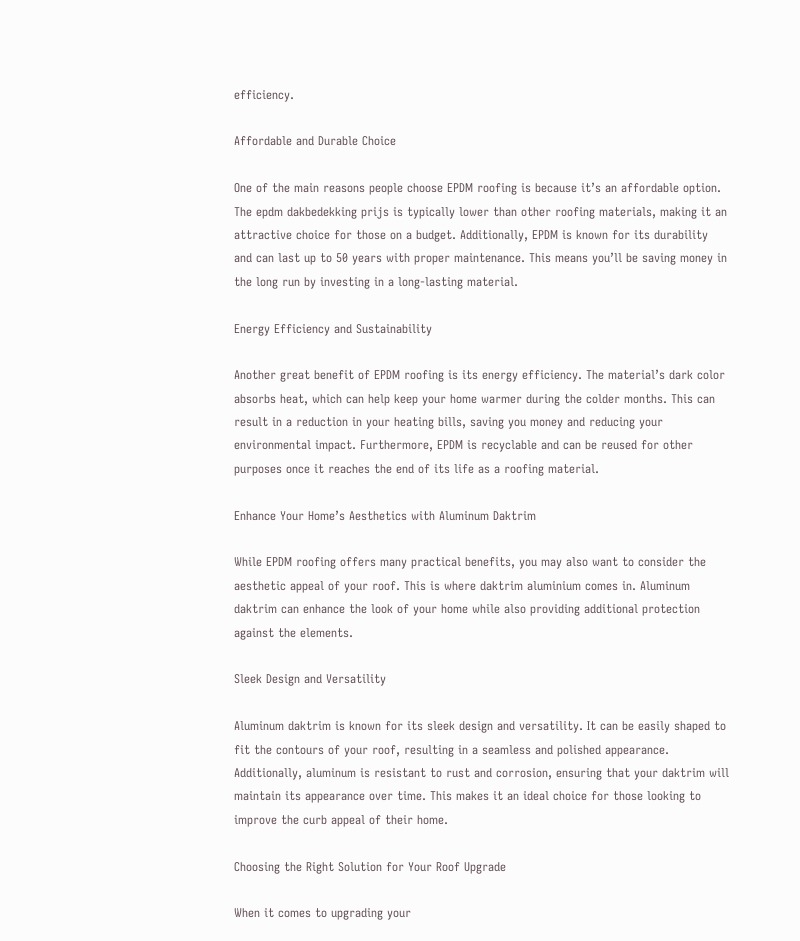efficiency.

Affordable and Durable Choice

One of the main reasons people choose EPDM roofing is because it’s an affordable option. The epdm dakbedekking prijs is typically lower than other roofing materials, making it an attractive choice for those on a budget. Additionally, EPDM is known for its durability and can last up to 50 years with proper maintenance. This means you’ll be saving money in the long run by investing in a long-lasting material.

Energy Efficiency and Sustainability

Another great benefit of EPDM roofing is its energy efficiency. The material’s dark color absorbs heat, which can help keep your home warmer during the colder months. This can result in a reduction in your heating bills, saving you money and reducing your environmental impact. Furthermore, EPDM is recyclable and can be reused for other purposes once it reaches the end of its life as a roofing material.

Enhance Your Home’s Aesthetics with Aluminum Daktrim

While EPDM roofing offers many practical benefits, you may also want to consider the aesthetic appeal of your roof. This is where daktrim aluminium comes in. Aluminum daktrim can enhance the look of your home while also providing additional protection against the elements.

Sleek Design and Versatility

Aluminum daktrim is known for its sleek design and versatility. It can be easily shaped to fit the contours of your roof, resulting in a seamless and polished appearance. Additionally, aluminum is resistant to rust and corrosion, ensuring that your daktrim will maintain its appearance over time. This makes it an ideal choice for those looking to improve the curb appeal of their home.

Choosing the Right Solution for Your Roof Upgrade

When it comes to upgrading your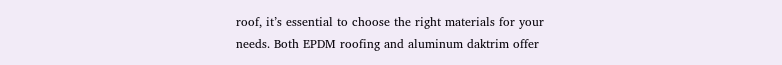roof, it’s essential to choose the right materials for your needs. Both EPDM roofing and aluminum daktrim offer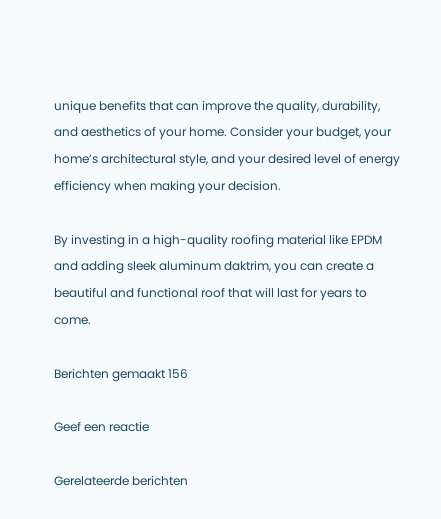unique benefits that can improve the quality, durability, and aesthetics of your home. Consider your budget, your home’s architectural style, and your desired level of energy efficiency when making your decision.

By investing in a high-quality roofing material like EPDM and adding sleek aluminum daktrim, you can create a beautiful and functional roof that will last for years to come.

Berichten gemaakt 156

Geef een reactie

Gerelateerde berichten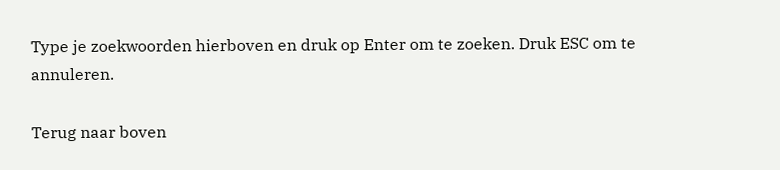Type je zoekwoorden hierboven en druk op Enter om te zoeken. Druk ESC om te annuleren.

Terug naar boven